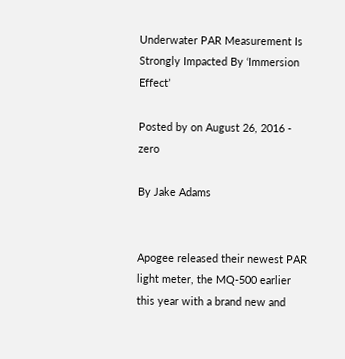Underwater PAR Measurement Is Strongly Impacted By ‘Immersion Effect’

Posted by on August 26, 2016 - zero

By Jake Adams


Apogee released their newest PAR light meter, the MQ-500 earlier this year with a brand new and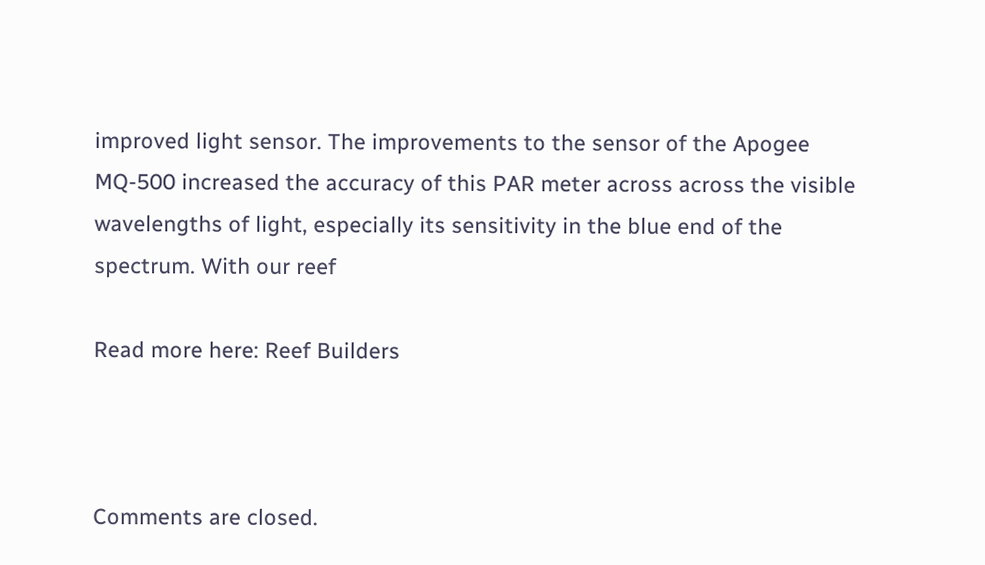improved light sensor. The improvements to the sensor of the Apogee MQ-500 increased the accuracy of this PAR meter across across the visible wavelengths of light, especially its sensitivity in the blue end of the spectrum. With our reef

Read more here: Reef Builders



Comments are closed.